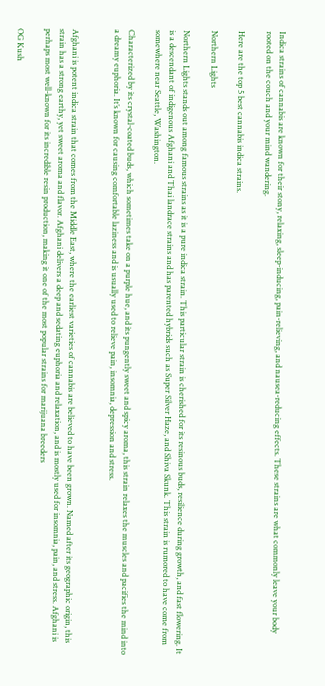Indica strains of cannabis are known for their stony, relaxing, sleep-inducing, pain-relieving, and nausea-reducing effects. These strains are what commonly leave your body rooted on the couch and your mind wandering.

Here are the top 5 best cannabis indica strains.

Northern Lights

Northern Lights stands out among famous strains as it is a pure indica strain. This particular strain is cherished for its resinous buds, resilience during growth, and fast flowering. It is a descendant of indigenous Afghani and Thai landrace strains and has parented hybrids such as Super Silver Haze, and Shiva Skunk. This strain is rumored to have come from somewhere near Seattle, Washington.

Characterized by its crystal-coated buds, which sometimes take on a purple hue, and its pungently sweet and spicy aroma, this strain relaxes the muscles and pacifies the mind into a dreamy euphoria. It’s known for causing comfortable laziness and is usually used to relieve pain, insomnia, depression and stress.


Afghani is potent indica strain that comes from the Middle East, where the earliest varieties of cannabis are believed to have been grown. Named after its geographic origin, this strain has a strong earthy, yet sweet aroma and flavor. Afghani delivers a deep and sedating euphoria and relaxation, and is mostly used for insomnia, pain, and stress. Afghani is perhaps most well-known for its incredible resin production, making it one of the most popular strains for marijuana breeders

OG Kush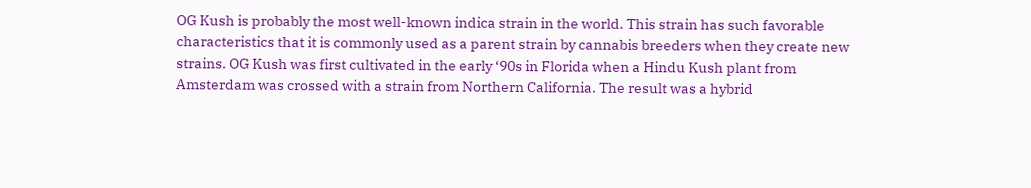OG Kush is probably the most well-known indica strain in the world. This strain has such favorable characteristics that it is commonly used as a parent strain by cannabis breeders when they create new strains. OG Kush was first cultivated in the early ‘90s in Florida when a Hindu Kush plant from Amsterdam was crossed with a strain from Northern California. The result was a hybrid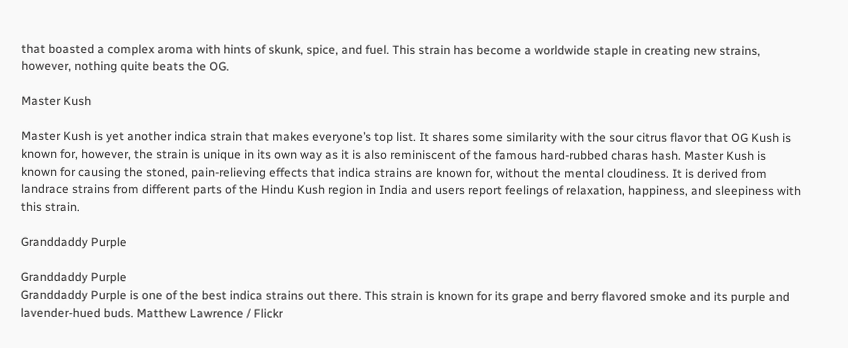that boasted a complex aroma with hints of skunk, spice, and fuel. This strain has become a worldwide staple in creating new strains, however, nothing quite beats the OG.

Master Kush

Master Kush is yet another indica strain that makes everyone’s top list. It shares some similarity with the sour citrus flavor that OG Kush is known for, however, the strain is unique in its own way as it is also reminiscent of the famous hard-rubbed charas hash. Master Kush is known for causing the stoned, pain-relieving effects that indica strains are known for, without the mental cloudiness. It is derived from landrace strains from different parts of the Hindu Kush region in India and users report feelings of relaxation, happiness, and sleepiness with this strain.

Granddaddy Purple

Granddaddy Purple
Granddaddy Purple is one of the best indica strains out there. This strain is known for its grape and berry flavored smoke and its purple and lavender-hued buds. Matthew Lawrence / Flickr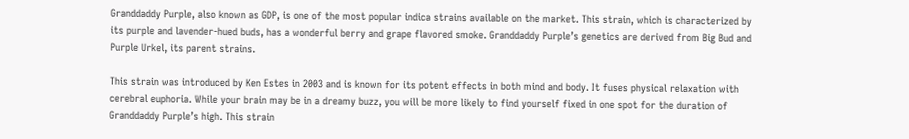Granddaddy Purple, also known as GDP, is one of the most popular indica strains available on the market. This strain, which is characterized by its purple and lavender-hued buds, has a wonderful berry and grape flavored smoke. Granddaddy Purple’s genetics are derived from Big Bud and Purple Urkel, its parent strains.

This strain was introduced by Ken Estes in 2003 and is known for its potent effects in both mind and body. It fuses physical relaxation with cerebral euphoria. While your brain may be in a dreamy buzz, you will be more likely to find yourself fixed in one spot for the duration of Granddaddy Purple’s high. This strain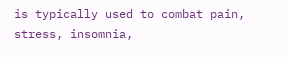is typically used to combat pain, stress, insomnia,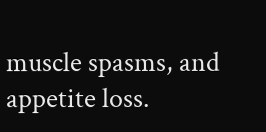muscle spasms, and appetite loss.